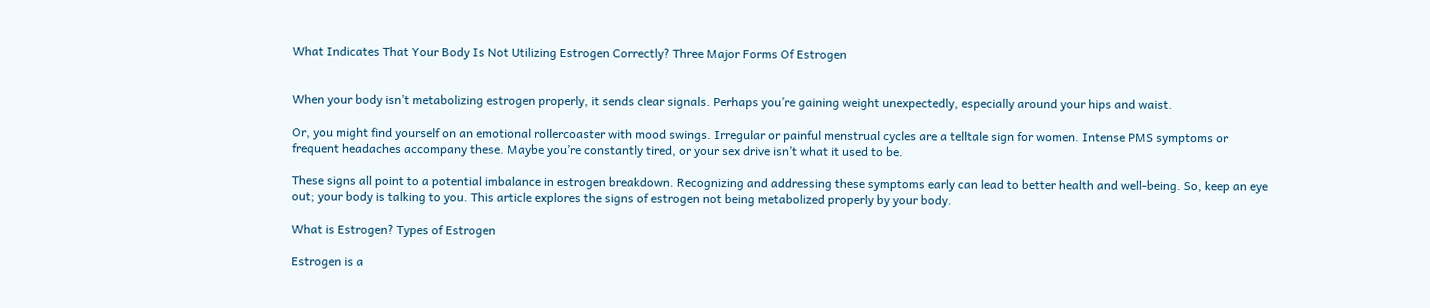What Indicates That Your Body Is Not Utilizing Estrogen Correctly? Three Major Forms Of Estrogen


When your body isn’t metabolizing estrogen properly, it sends clear signals. Perhaps you’re gaining weight unexpectedly, especially around your hips and waist.

Or, you might find yourself on an emotional rollercoaster with mood swings. Irregular or painful menstrual cycles are a telltale sign for women. Intense PMS symptoms or frequent headaches accompany these. Maybe you’re constantly tired, or your sex drive isn’t what it used to be.

These signs all point to a potential imbalance in estrogen breakdown. Recognizing and addressing these symptoms early can lead to better health and well-being. So, keep an eye out; your body is talking to you. This article explores the signs of estrogen not being metabolized properly by your body.

What is Estrogen? Types of Estrogen

Estrogen is a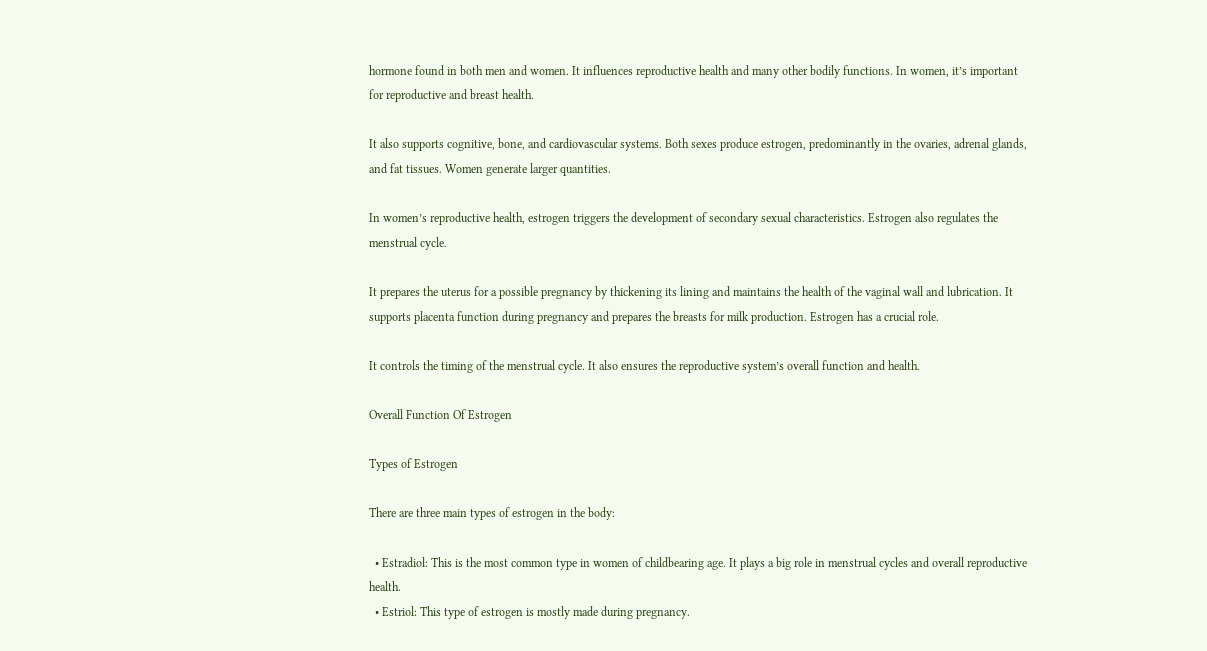hormone found in both men and women. It influences reproductive health and many other bodily functions. In women, it’s important for reproductive and breast health.

It also supports cognitive, bone, and cardiovascular systems. Both sexes produce estrogen, predominantly in the ovaries, adrenal glands, and fat tissues. Women generate larger quantities.

In women’s reproductive health, estrogen triggers the development of secondary sexual characteristics. Estrogen also regulates the menstrual cycle.

It prepares the uterus for a possible pregnancy by thickening its lining and maintains the health of the vaginal wall and lubrication. It supports placenta function during pregnancy and prepares the breasts for milk production. Estrogen has a crucial role.

It controls the timing of the menstrual cycle. It also ensures the reproductive system’s overall function and health.

Overall Function Of Estrogen

Types of Estrogen

There are three main types of estrogen in the body:

  • Estradiol: This is the most common type in women of childbearing age. It plays a big role in menstrual cycles and overall reproductive health.
  • Estriol: This type of estrogen is mostly made during pregnancy.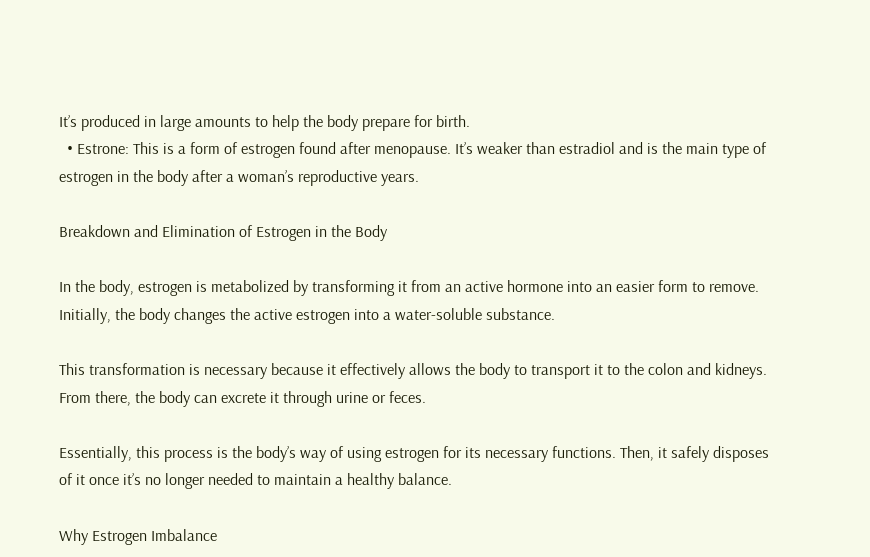It’s produced in large amounts to help the body prepare for birth.
  • Estrone: This is a form of estrogen found after menopause. It’s weaker than estradiol and is the main type of estrogen in the body after a woman’s reproductive years.

Breakdown and Elimination of Estrogen in the Body

In the body, estrogen is metabolized by transforming it from an active hormone into an easier form to remove. Initially, the body changes the active estrogen into a water-soluble substance.

This transformation is necessary because it effectively allows the body to transport it to the colon and kidneys. From there, the body can excrete it through urine or feces.

Essentially, this process is the body’s way of using estrogen for its necessary functions. Then, it safely disposes of it once it’s no longer needed to maintain a healthy balance.

Why Estrogen Imbalance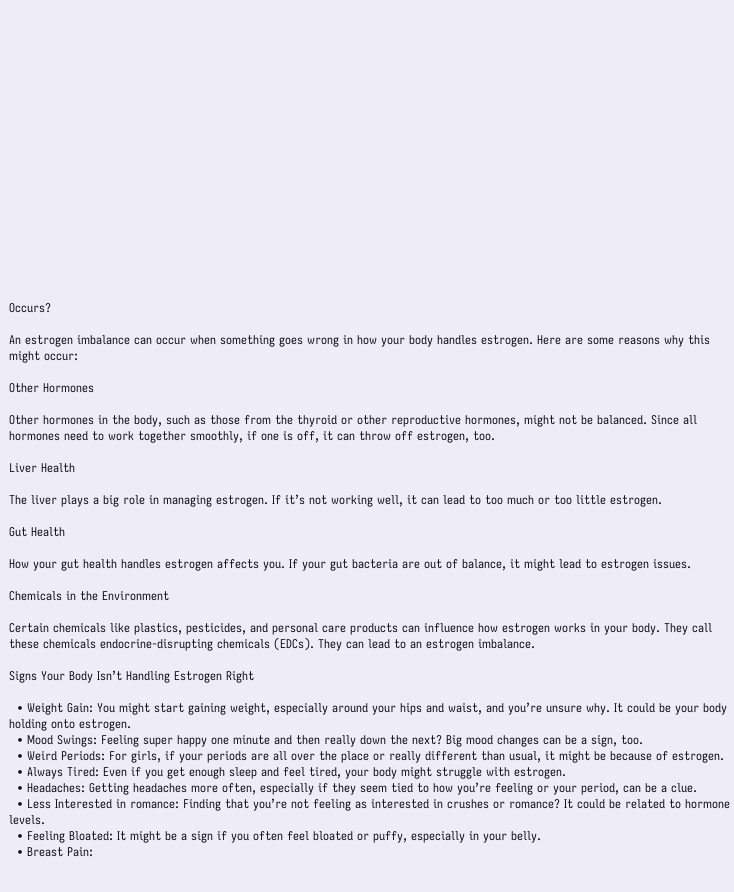Occurs?

An estrogen imbalance can occur when something goes wrong in how your body handles estrogen. Here are some reasons why this might occur:

Other Hormones

Other hormones in the body, such as those from the thyroid or other reproductive hormones, might not be balanced. Since all hormones need to work together smoothly, if one is off, it can throw off estrogen, too.

Liver Health

The liver plays a big role in managing estrogen. If it’s not working well, it can lead to too much or too little estrogen.

Gut Health

How your gut health handles estrogen affects you. If your gut bacteria are out of balance, it might lead to estrogen issues.

Chemicals in the Environment

Certain chemicals like plastics, pesticides, and personal care products can influence how estrogen works in your body. They call these chemicals endocrine-disrupting chemicals (EDCs). They can lead to an estrogen imbalance.

Signs Your Body Isn’t Handling Estrogen Right

  • Weight Gain: You might start gaining weight, especially around your hips and waist, and you’re unsure why. It could be your body holding onto estrogen.
  • Mood Swings: Feeling super happy one minute and then really down the next? Big mood changes can be a sign, too.
  • Weird Periods: For girls, if your periods are all over the place or really different than usual, it might be because of estrogen.
  • Always Tired: Even if you get enough sleep and feel tired, your body might struggle with estrogen.
  • Headaches: Getting headaches more often, especially if they seem tied to how you’re feeling or your period, can be a clue.
  • Less Interested in romance: Finding that you’re not feeling as interested in crushes or romance? It could be related to hormone levels.
  • Feeling Bloated: It might be a sign if you often feel bloated or puffy, especially in your belly.
  • Breast Pain: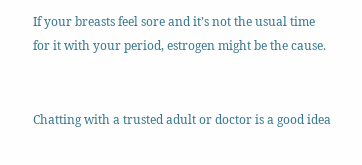If your breasts feel sore and it’s not the usual time for it with your period, estrogen might be the cause.


Chatting with a trusted adult or doctor is a good idea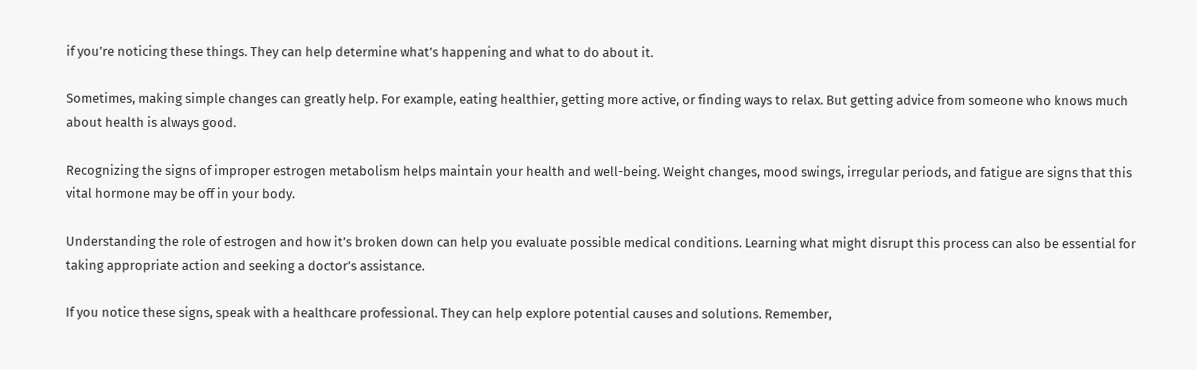if you’re noticing these things. They can help determine what’s happening and what to do about it.

Sometimes, making simple changes can greatly help. For example, eating healthier, getting more active, or finding ways to relax. But getting advice from someone who knows much about health is always good.

Recognizing the signs of improper estrogen metabolism helps maintain your health and well-being. Weight changes, mood swings, irregular periods, and fatigue are signs that this vital hormone may be off in your body.

Understanding the role of estrogen and how it’s broken down can help you evaluate possible medical conditions. Learning what might disrupt this process can also be essential for taking appropriate action and seeking a doctor’s assistance.

If you notice these signs, speak with a healthcare professional. They can help explore potential causes and solutions. Remember,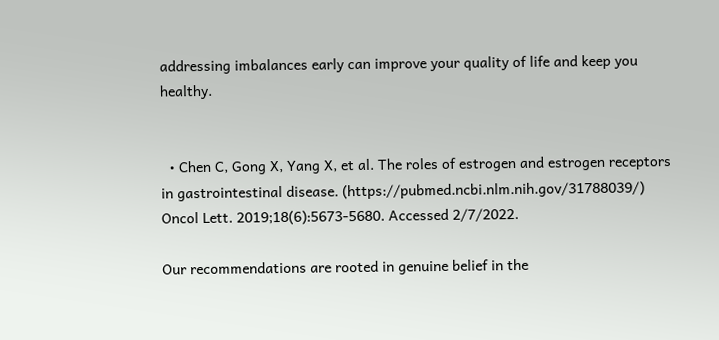addressing imbalances early can improve your quality of life and keep you healthy.


  • Chen C, Gong X, Yang X, et al. The roles of estrogen and estrogen receptors in gastrointestinal disease. (https://pubmed.ncbi.nlm.nih.gov/31788039/) Oncol Lett. 2019;18(6):5673-5680. Accessed 2/7/2022.

Our recommendations are rooted in genuine belief in the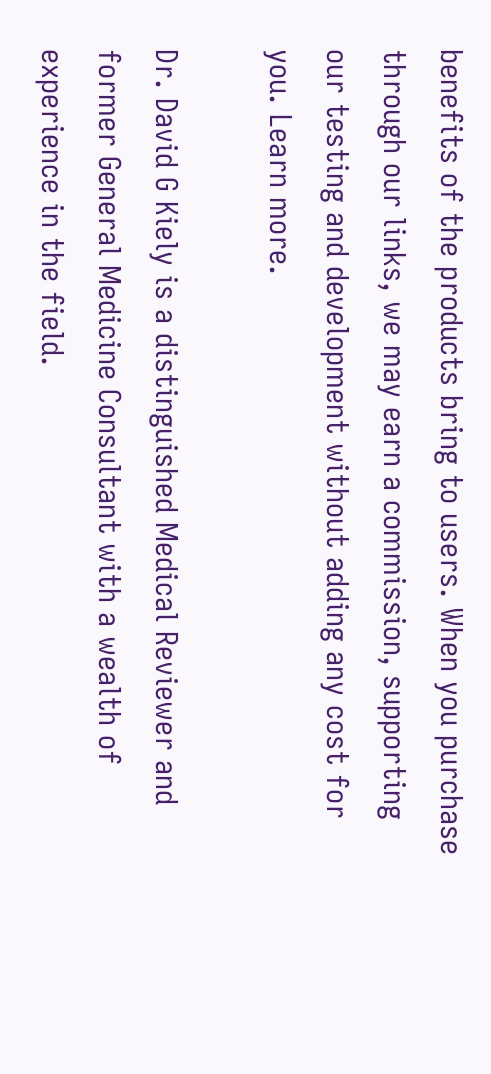benefits of the products bring to users. When you purchase through our links, we may earn a commission, supporting our testing and development without adding any cost for you. Learn more.

Dr. David G Kiely is a distinguished Medical Reviewer and former General Medicine Consultant with a wealth of experience in the field.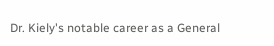Dr. Kiely's notable career as a General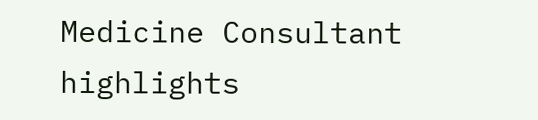Medicine Consultant highlights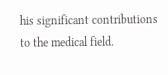his significant contributions to the medical field.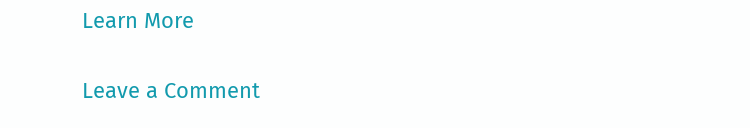Learn More

Leave a Comment